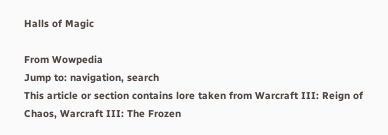Halls of Magic

From Wowpedia
Jump to: navigation, search
This article or section contains lore taken from Warcraft III: Reign of Chaos, Warcraft III: The Frozen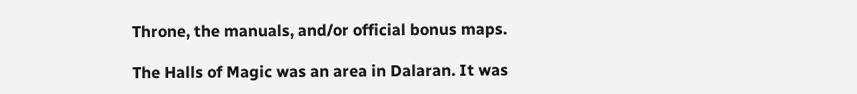Throne, the manuals, and/or official bonus maps.

The Halls of Magic was an area in Dalaran. It was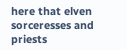here that elven sorceresses and priests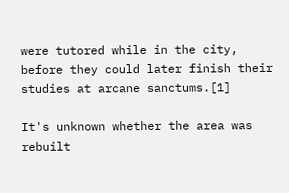were tutored while in the city, before they could later finish their studies at arcane sanctums.[1]

It's unknown whether the area was rebuilt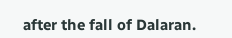after the fall of Dalaran.